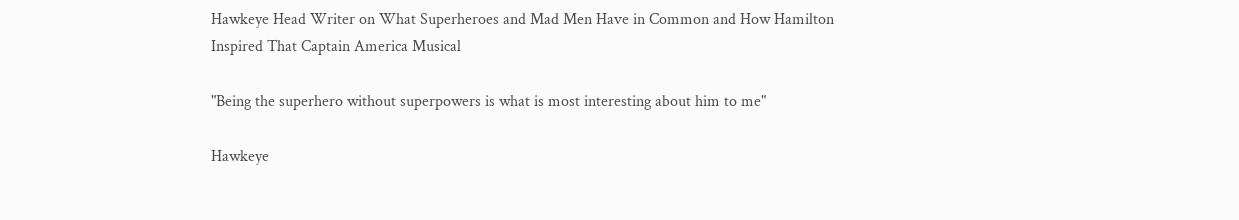Hawkeye Head Writer on What Superheroes and Mad Men Have in Common and How Hamilton Inspired That Captain America Musical

"Being the superhero without superpowers is what is most interesting about him to me"

Hawkeye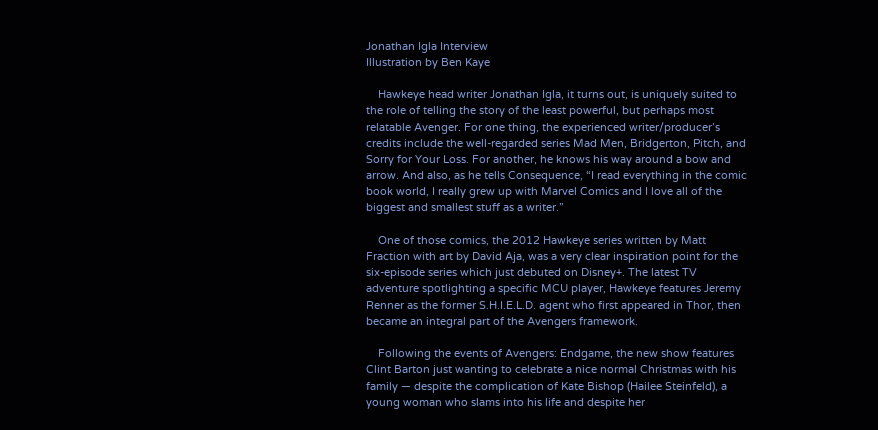Jonathan Igla Interview
Illustration by Ben Kaye

    Hawkeye head writer Jonathan Igla, it turns out, is uniquely suited to the role of telling the story of the least powerful, but perhaps most relatable Avenger. For one thing, the experienced writer/producer’s credits include the well-regarded series Mad Men, Bridgerton, Pitch, and Sorry for Your Loss. For another, he knows his way around a bow and arrow. And also, as he tells Consequence, “I read everything in the comic book world, I really grew up with Marvel Comics and I love all of the biggest and smallest stuff as a writer.”

    One of those comics, the 2012 Hawkeye series written by Matt Fraction with art by David Aja, was a very clear inspiration point for the six-episode series which just debuted on Disney+. The latest TV adventure spotlighting a specific MCU player, Hawkeye features Jeremy Renner as the former S.H.I.E.L.D. agent who first appeared in Thor, then became an integral part of the Avengers framework.

    Following the events of Avengers: Endgame, the new show features Clint Barton just wanting to celebrate a nice normal Christmas with his family — despite the complication of Kate Bishop (Hailee Steinfeld), a young woman who slams into his life and despite her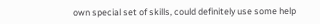own special set of skills, could definitely use some help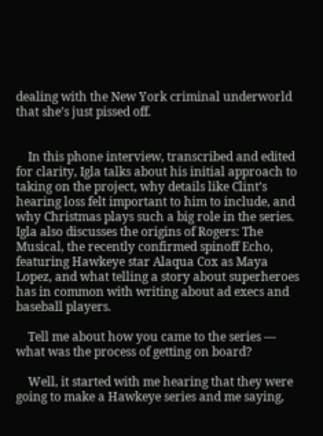dealing with the New York criminal underworld that she’s just pissed off.


    In this phone interview, transcribed and edited for clarity, Igla talks about his initial approach to taking on the project, why details like Clint’s hearing loss felt important to him to include, and why Christmas plays such a big role in the series. Igla also discusses the origins of Rogers: The Musical, the recently confirmed spinoff Echo, featuring Hawkeye star Alaqua Cox as Maya Lopez, and what telling a story about superheroes has in common with writing about ad execs and baseball players.

    Tell me about how you came to the series — what was the process of getting on board?

    Well, it started with me hearing that they were going to make a Hawkeye series and me saying,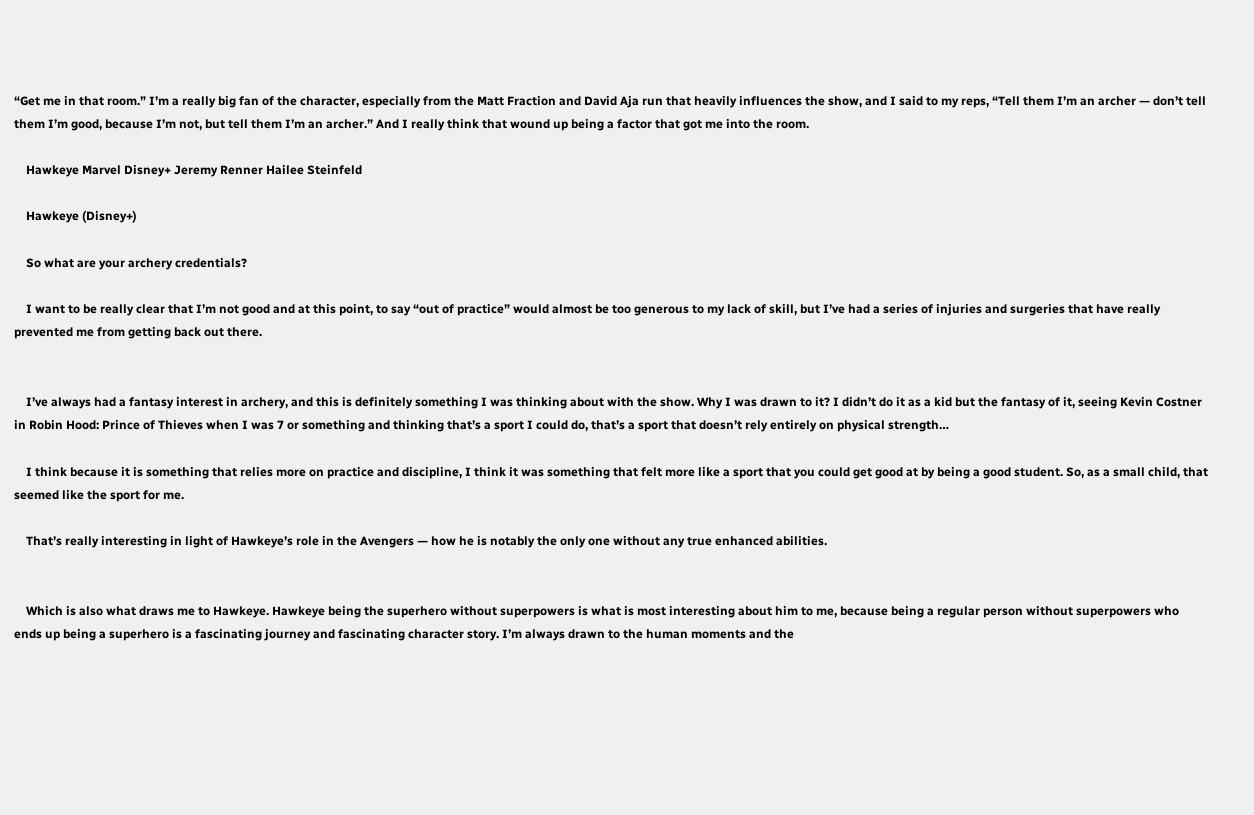“Get me in that room.” I’m a really big fan of the character, especially from the Matt Fraction and David Aja run that heavily influences the show, and I said to my reps, “Tell them I’m an archer — don’t tell them I’m good, because I’m not, but tell them I’m an archer.” And I really think that wound up being a factor that got me into the room.

    Hawkeye Marvel Disney+ Jeremy Renner Hailee Steinfeld

    Hawkeye (Disney+)

    So what are your archery credentials?

    I want to be really clear that I’m not good and at this point, to say “out of practice” would almost be too generous to my lack of skill, but I’ve had a series of injuries and surgeries that have really prevented me from getting back out there.


    I’ve always had a fantasy interest in archery, and this is definitely something I was thinking about with the show. Why I was drawn to it? I didn’t do it as a kid but the fantasy of it, seeing Kevin Costner in Robin Hood: Prince of Thieves when I was 7 or something and thinking that’s a sport I could do, that’s a sport that doesn’t rely entirely on physical strength…

    I think because it is something that relies more on practice and discipline, I think it was something that felt more like a sport that you could get good at by being a good student. So, as a small child, that seemed like the sport for me.

    That’s really interesting in light of Hawkeye’s role in the Avengers — how he is notably the only one without any true enhanced abilities.


    Which is also what draws me to Hawkeye. Hawkeye being the superhero without superpowers is what is most interesting about him to me, because being a regular person without superpowers who ends up being a superhero is a fascinating journey and fascinating character story. I’m always drawn to the human moments and the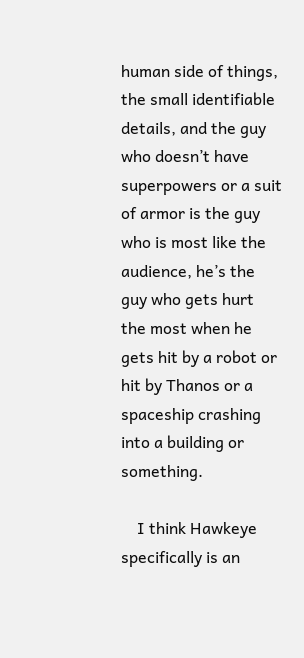human side of things, the small identifiable details, and the guy who doesn’t have superpowers or a suit of armor is the guy who is most like the audience, he’s the guy who gets hurt the most when he gets hit by a robot or hit by Thanos or a spaceship crashing into a building or something.

    I think Hawkeye specifically is an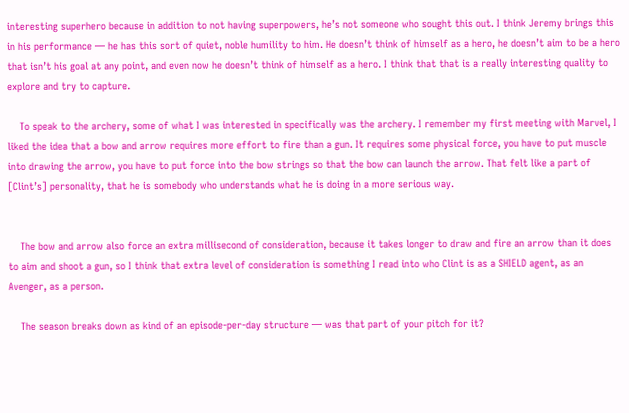interesting superhero because in addition to not having superpowers, he’s not someone who sought this out. I think Jeremy brings this in his performance — he has this sort of quiet, noble humility to him. He doesn’t think of himself as a hero, he doesn’t aim to be a hero that isn’t his goal at any point, and even now he doesn’t think of himself as a hero. I think that that is a really interesting quality to explore and try to capture.

    To speak to the archery, some of what I was interested in specifically was the archery. I remember my first meeting with Marvel, I liked the idea that a bow and arrow requires more effort to fire than a gun. It requires some physical force, you have to put muscle into drawing the arrow, you have to put force into the bow strings so that the bow can launch the arrow. That felt like a part of [Clint’s] personality, that he is somebody who understands what he is doing in a more serious way.


    The bow and arrow also force an extra millisecond of consideration, because it takes longer to draw and fire an arrow than it does to aim and shoot a gun, so I think that extra level of consideration is something I read into who Clint is as a SHIELD agent, as an Avenger, as a person.

    The season breaks down as kind of an episode-per-day structure — was that part of your pitch for it?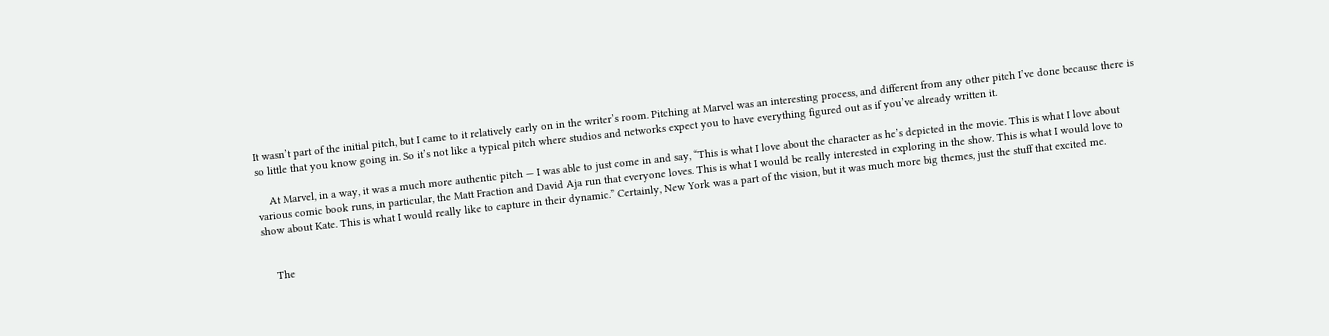It wasn’t part of the initial pitch, but I came to it relatively early on in the writer’s room. Pitching at Marvel was an interesting process, and different from any other pitch I’ve done because there is so little that you know going in. So it’s not like a typical pitch where studios and networks expect you to have everything figured out as if you’ve already written it.

    At Marvel, in a way, it was a much more authentic pitch — I was able to just come in and say, “This is what I love about the character as he’s depicted in the movie. This is what I love about various comic book runs, in particular, the Matt Fraction and David Aja run that everyone loves. This is what I would be really interested in exploring in the show. This is what I would love to show about Kate. This is what I would really like to capture in their dynamic.” Certainly, New York was a part of the vision, but it was much more big themes, just the stuff that excited me.


    The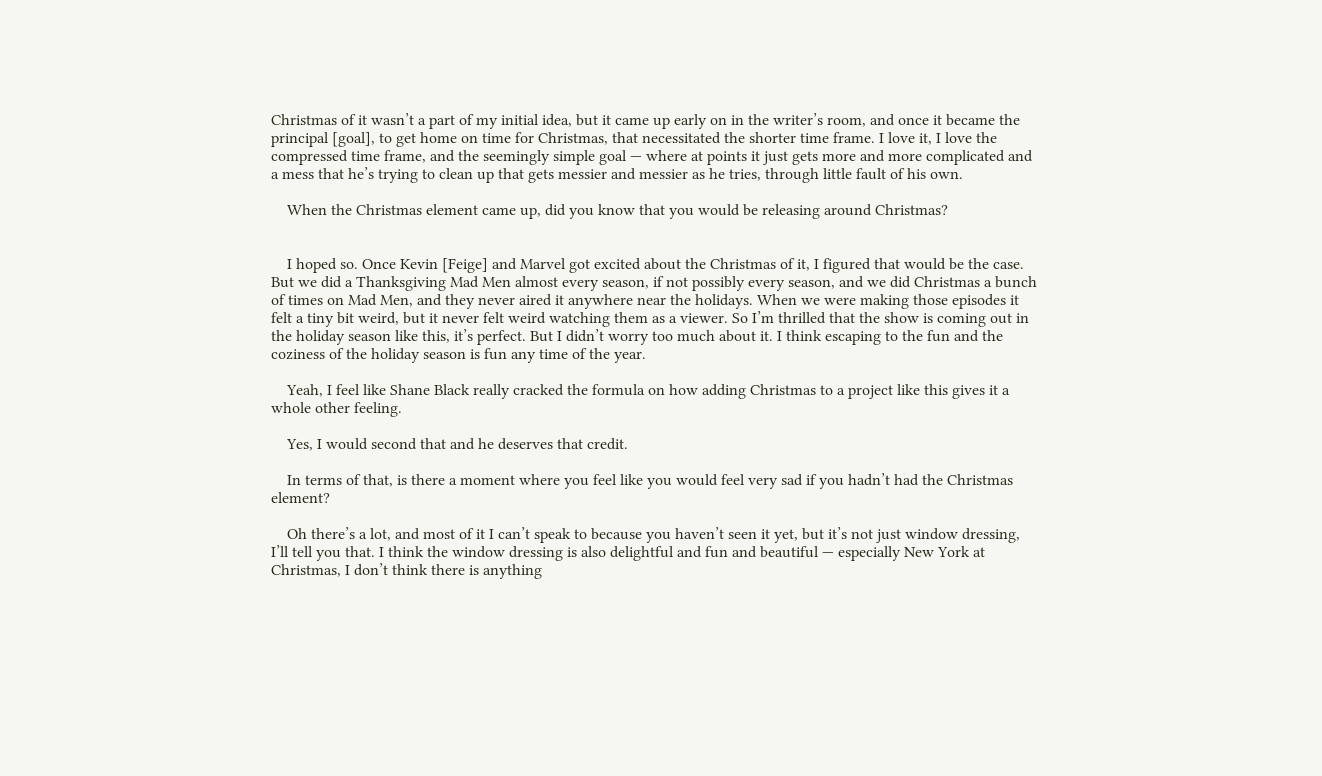Christmas of it wasn’t a part of my initial idea, but it came up early on in the writer’s room, and once it became the principal [goal], to get home on time for Christmas, that necessitated the shorter time frame. I love it, I love the compressed time frame, and the seemingly simple goal — where at points it just gets more and more complicated and a mess that he’s trying to clean up that gets messier and messier as he tries, through little fault of his own.

    When the Christmas element came up, did you know that you would be releasing around Christmas?


    I hoped so. Once Kevin [Feige] and Marvel got excited about the Christmas of it, I figured that would be the case. But we did a Thanksgiving Mad Men almost every season, if not possibly every season, and we did Christmas a bunch of times on Mad Men, and they never aired it anywhere near the holidays. When we were making those episodes it felt a tiny bit weird, but it never felt weird watching them as a viewer. So I’m thrilled that the show is coming out in the holiday season like this, it’s perfect. But I didn’t worry too much about it. I think escaping to the fun and the coziness of the holiday season is fun any time of the year.

    Yeah, I feel like Shane Black really cracked the formula on how adding Christmas to a project like this gives it a whole other feeling.

    Yes, I would second that and he deserves that credit.

    In terms of that, is there a moment where you feel like you would feel very sad if you hadn’t had the Christmas element?

    Oh there’s a lot, and most of it I can’t speak to because you haven’t seen it yet, but it’s not just window dressing, I’ll tell you that. I think the window dressing is also delightful and fun and beautiful — especially New York at Christmas, I don’t think there is anything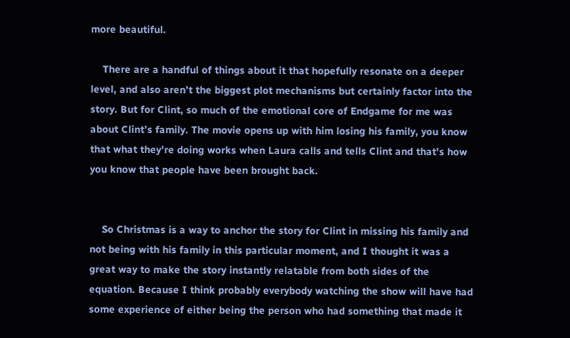more beautiful.

    There are a handful of things about it that hopefully resonate on a deeper level, and also aren’t the biggest plot mechanisms but certainly factor into the story. But for Clint, so much of the emotional core of Endgame for me was about Clint’s family. The movie opens up with him losing his family, you know that what they’re doing works when Laura calls and tells Clint and that’s how you know that people have been brought back.


    So Christmas is a way to anchor the story for Clint in missing his family and not being with his family in this particular moment, and I thought it was a great way to make the story instantly relatable from both sides of the equation. Because I think probably everybody watching the show will have had some experience of either being the person who had something that made it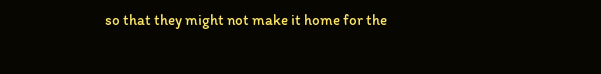so that they might not make it home for the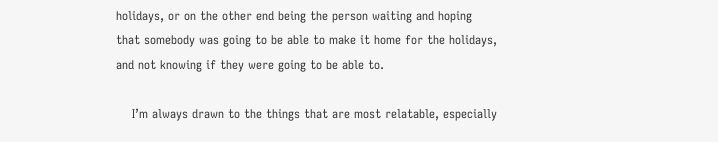holidays, or on the other end being the person waiting and hoping that somebody was going to be able to make it home for the holidays, and not knowing if they were going to be able to.

    I’m always drawn to the things that are most relatable, especially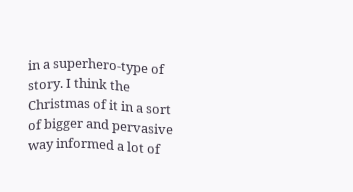in a superhero-type of story. I think the Christmas of it in a sort of bigger and pervasive way informed a lot of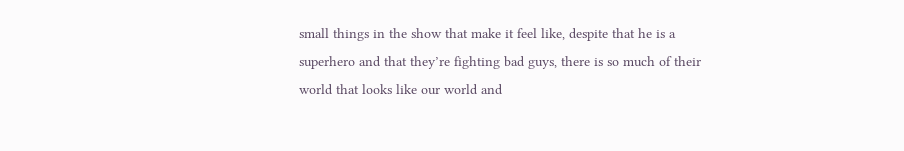small things in the show that make it feel like, despite that he is a superhero and that they’re fighting bad guys, there is so much of their world that looks like our world and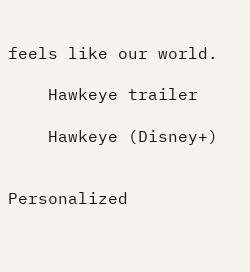feels like our world.

    Hawkeye trailer

    Hawkeye (Disney+)


Personalized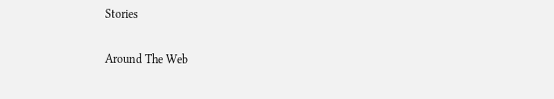Stories

Around The Web